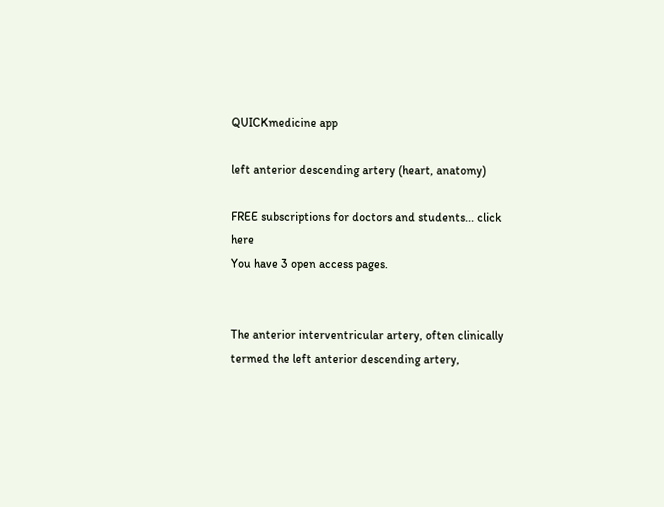QUICKmedicine app

left anterior descending artery (heart, anatomy)

FREE subscriptions for doctors and students... click here
You have 3 open access pages.


The anterior interventricular artery, often clinically termed the left anterior descending artery,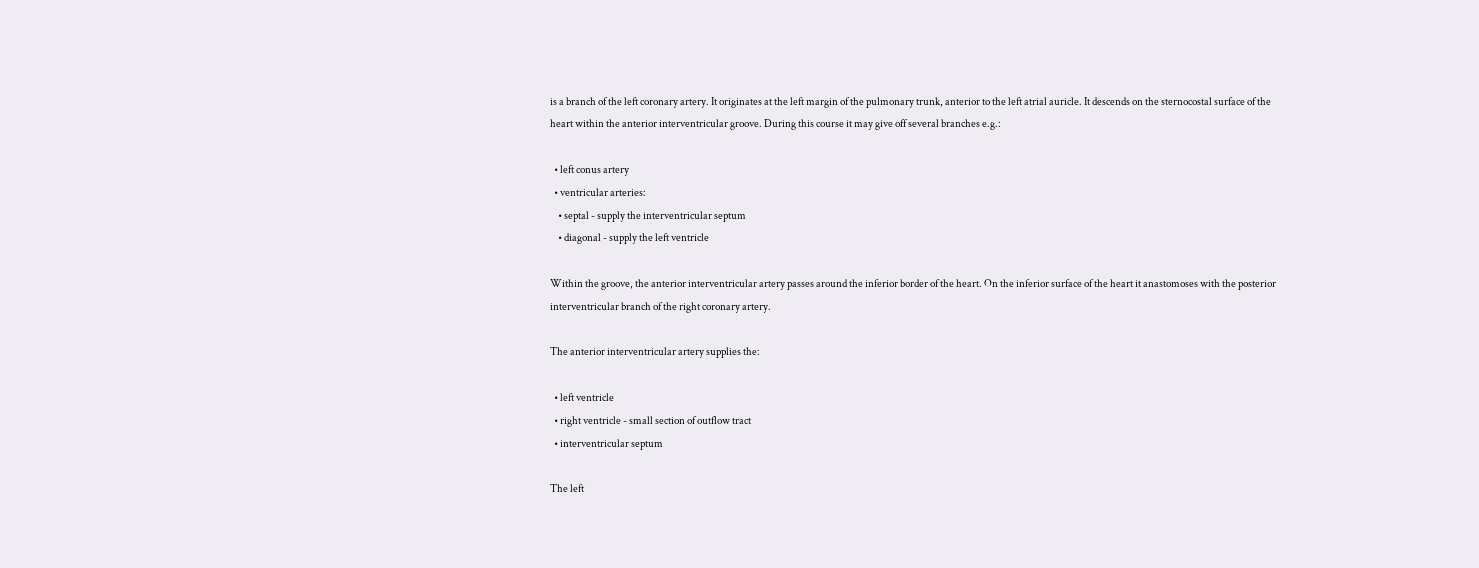is a branch of the left coronary artery. It originates at the left margin of the pulmonary trunk, anterior to the left atrial auricle. It descends on the sternocostal surface of the heart within the anterior interventricular groove. During this course it may give off several branches e.g.:

  • left conus artery
  • ventricular arteries:
    • septal - supply the interventricular septum
    • diagonal - supply the left ventricle

Within the groove, the anterior interventricular artery passes around the inferior border of the heart. On the inferior surface of the heart it anastomoses with the posterior interventricular branch of the right coronary artery.

The anterior interventricular artery supplies the:

  • left ventricle
  • right ventricle - small section of outflow tract
  • interventricular septum

The left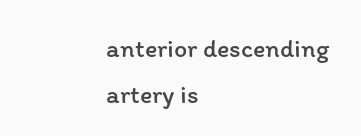anterior descending artery is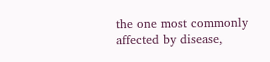the one most commonly affected by disease,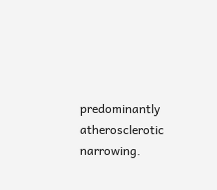predominantly atherosclerotic narrowing.